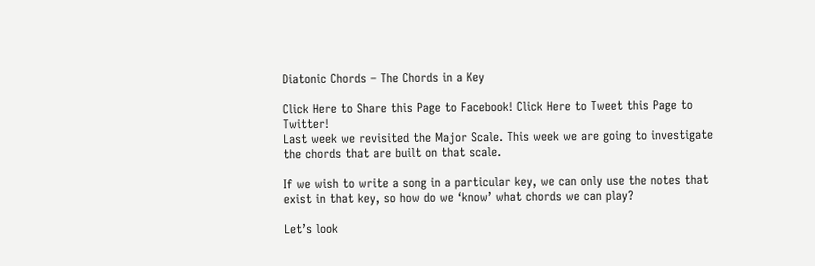Diatonic Chords – The Chords in a Key

Click Here to Share this Page to Facebook! Click Here to Tweet this Page to Twitter!
Last week we revisited the Major Scale. This week we are going to investigate the chords that are built on that scale.

If we wish to write a song in a particular key, we can only use the notes that exist in that key, so how do we ‘know’ what chords we can play?

Let’s look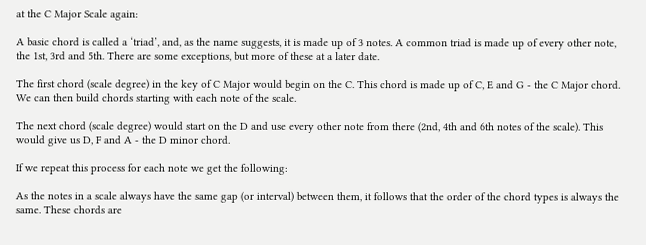at the C Major Scale again:

A basic chord is called a ‘triad’, and, as the name suggests, it is made up of 3 notes. A common triad is made up of every other note, the 1st, 3rd and 5th. There are some exceptions, but more of these at a later date.

The first chord (scale degree) in the key of C Major would begin on the C. This chord is made up of C, E and G - the C Major chord. We can then build chords starting with each note of the scale.

The next chord (scale degree) would start on the D and use every other note from there (2nd, 4th and 6th notes of the scale). This would give us D, F and A - the D minor chord.

If we repeat this process for each note we get the following:

As the notes in a scale always have the same gap (or interval) between them, it follows that the order of the chord types is always the same. These chords are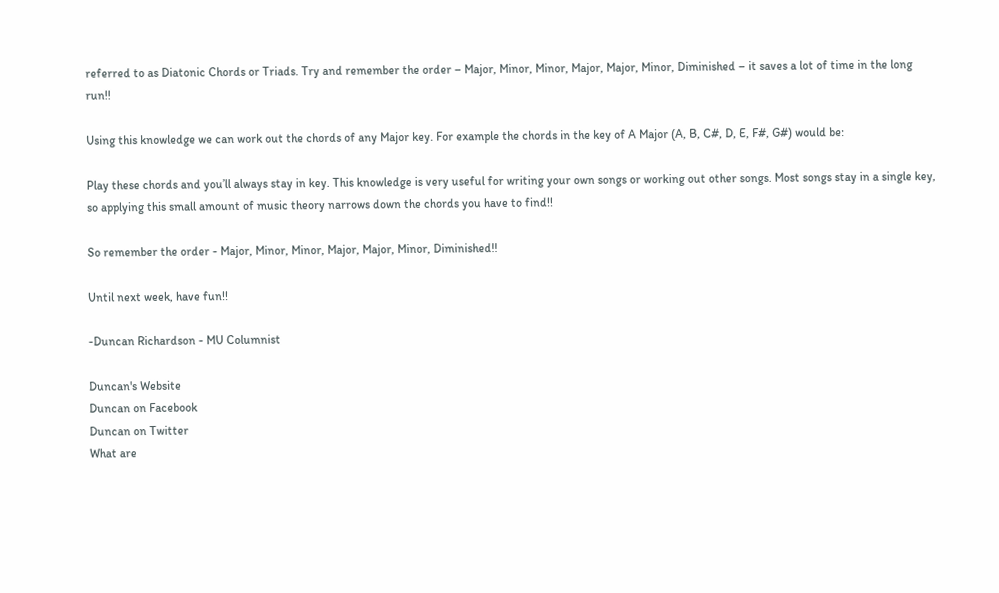referred to as Diatonic Chords or Triads. Try and remember the order – Major, Minor, Minor, Major, Major, Minor, Diminished – it saves a lot of time in the long run!!

Using this knowledge we can work out the chords of any Major key. For example the chords in the key of A Major (A, B, C#, D, E, F#, G#) would be:

Play these chords and you’ll always stay in key. This knowledge is very useful for writing your own songs or working out other songs. Most songs stay in a single key, so applying this small amount of music theory narrows down the chords you have to find!!

So remember the order - Major, Minor, Minor, Major, Major, Minor, Diminished!!

Until next week, have fun!!

-Duncan Richardson - MU Columnist

Duncan's Website
Duncan on Facebook
Duncan on Twitter
What are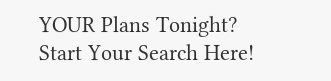YOUR Plans Tonight?
Start Your Search Here!